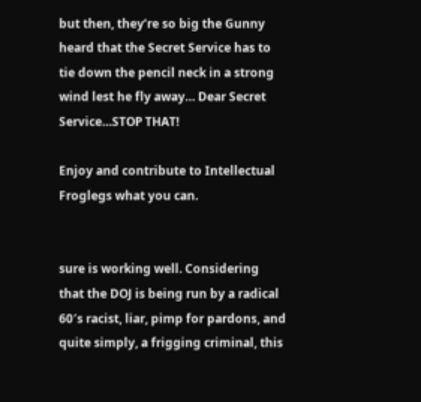but then, they’re so big the Gunny heard that the Secret Service has to tie down the pencil neck in a strong wind lest he fly away… Dear Secret Service…STOP THAT!

Enjoy and contribute to Intellectual Froglegs what you can.


sure is working well. Considering that the DOJ is being run by a radical 60′s racist, liar, pimp for pardons, and quite simply, a frigging criminal, this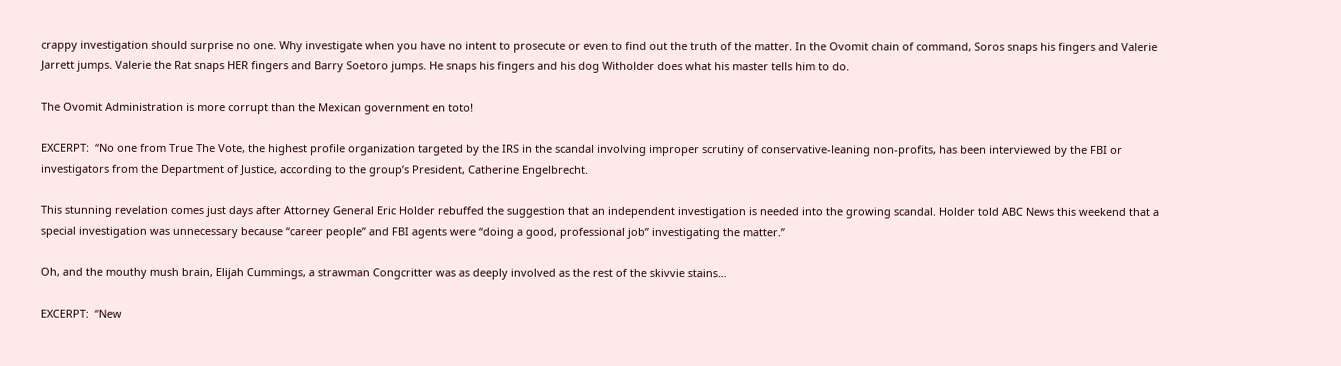crappy investigation should surprise no one. Why investigate when you have no intent to prosecute or even to find out the truth of the matter. In the Ovomit chain of command, Soros snaps his fingers and Valerie Jarrett jumps. Valerie the Rat snaps HER fingers and Barry Soetoro jumps. He snaps his fingers and his dog Witholder does what his master tells him to do.

The Ovomit Administration is more corrupt than the Mexican government en toto!

EXCERPT:  “No one from True The Vote, the highest profile organization targeted by the IRS in the scandal involving improper scrutiny of conservative-leaning non-profits, has been interviewed by the FBI or investigators from the Department of Justice, according to the group’s President, Catherine Engelbrecht.

This stunning revelation comes just days after Attorney General Eric Holder rebuffed the suggestion that an independent investigation is needed into the growing scandal. Holder told ABC News this weekend that a special investigation was unnecessary because “career people” and FBI agents were “doing a good, professional job” investigating the matter.”

Oh, and the mouthy mush brain, Elijah Cummings, a strawman Congcritter was as deeply involved as the rest of the skivvie stains…

EXCERPT:  “New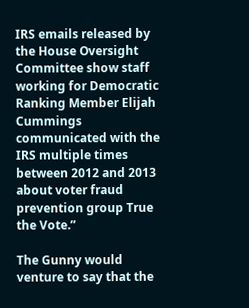IRS emails released by the House Oversight Committee show staff working for Democratic Ranking Member Elijah Cummings communicated with the IRS multiple times between 2012 and 2013 about voter fraud prevention group True the Vote.”

The Gunny would venture to say that the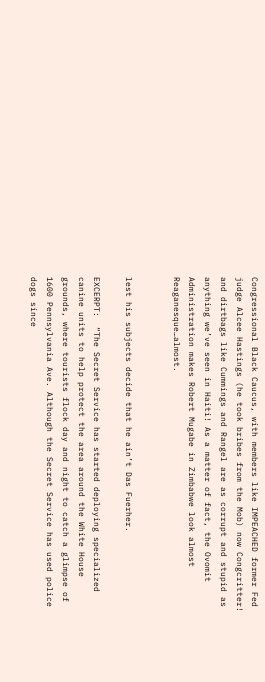Congressional Black Caucus, with members like IMPEACHED former Fed judge Alcee Hastings (he took bribes from the Mob) now Congcritter! and dirtbags like Cummings and Rangel are as corrupt and stupid as anything we’ve seen in Haiti! As a matter of fact, the Ovomit Administration makes Robert Mugabe in Zimbabwe look almost Reaganesque…almost.


lest his subjects decide that he ain’t Das Fuerher.

EXCERPT:  “The Secret Service has started deploying specialized canine units to help protect the area around the White House grounds, where tourists flock day and night to catch a glimpse of 1600 Pennsylvania Ave. Although the Secret Service has used police dogs since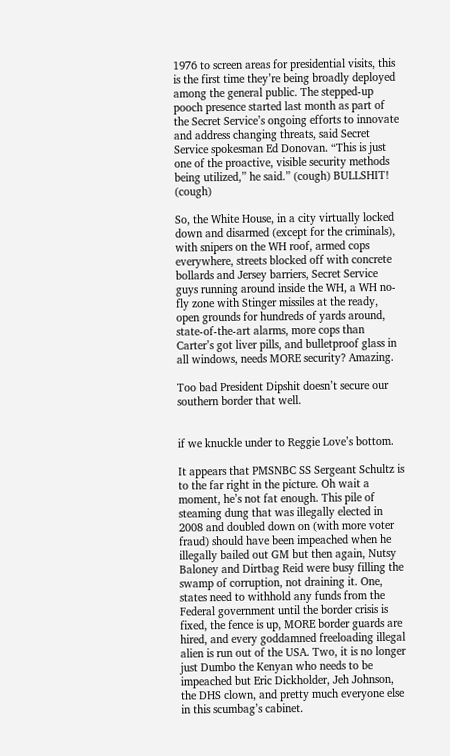1976 to screen areas for presidential visits, this is the first time they’re being broadly deployed among the general public. The stepped-up pooch presence started last month as part of the Secret Service’s ongoing efforts to innovate and address changing threats, said Secret Service spokesman Ed Donovan. “This is just one of the proactive, visible security methods being utilized,” he said.” (cough) BULLSHIT! (cough)

So, the White House, in a city virtually locked down and disarmed (except for the criminals), with snipers on the WH roof, armed cops everywhere, streets blocked off with concrete bollards and Jersey barriers, Secret Service guys running around inside the WH, a WH no-fly zone with Stinger missiles at the ready, open grounds for hundreds of yards around, state-of-the-art alarms, more cops than Carter’s got liver pills, and bulletproof glass in all windows, needs MORE security? Amazing.

Too bad President Dipshit doesn’t secure our southern border that well.


if we knuckle under to Reggie Love’s bottom.

It appears that PMSNBC SS Sergeant Schultz is to the far right in the picture. Oh wait a moment, he’s not fat enough. This pile of steaming dung that was illegally elected in 2008 and doubled down on (with more voter fraud) should have been impeached when he illegally bailed out GM but then again, Nutsy Baloney and Dirtbag Reid were busy filling the swamp of corruption, not draining it. One, states need to withhold any funds from the Federal government until the border crisis is fixed, the fence is up, MORE border guards are hired, and every goddamned freeloading illegal alien is run out of the USA. Two, it is no longer just Dumbo the Kenyan who needs to be impeached but Eric Dickholder, Jeh Johnson, the DHS clown, and pretty much everyone else in this scumbag’s cabinet.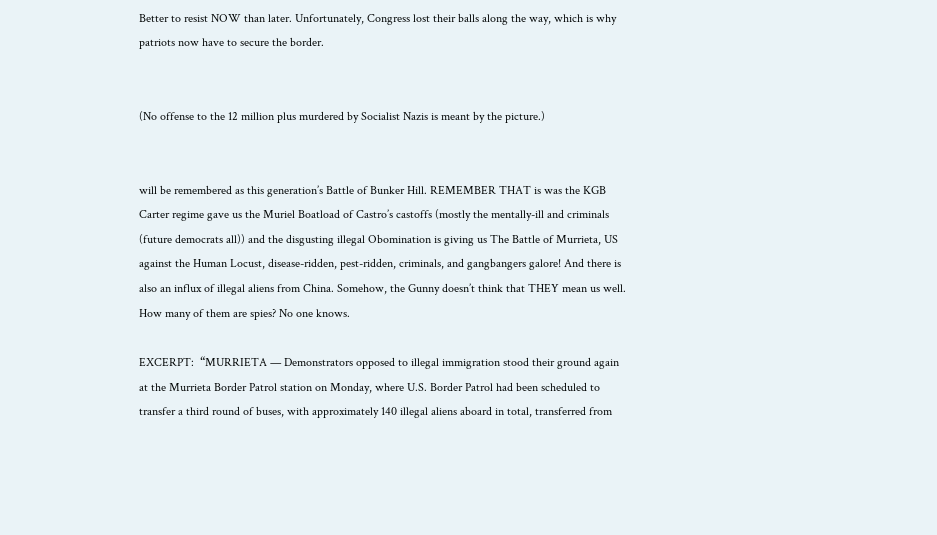Better to resist NOW than later. Unfortunately, Congress lost their balls along the way, which is why patriots now have to secure the border.


(No offense to the 12 million plus murdered by Socialist Nazis is meant by the picture.)


will be remembered as this generation’s Battle of Bunker Hill. REMEMBER THAT is was the KGB Carter regime gave us the Muriel Boatload of Castro’s castoffs (mostly the mentally-ill and criminals (future democrats all)) and the disgusting illegal Obomination is giving us The Battle of Murrieta, US against the Human Locust, disease-ridden, pest-ridden, criminals, and gangbangers galore! And there is also an influx of illegal aliens from China. Somehow, the Gunny doesn’t think that THEY mean us well. How many of them are spies? No one knows.

EXCERPT:  “MURRIETA — Demonstrators opposed to illegal immigration stood their ground again at the Murrieta Border Patrol station on Monday, where U.S. Border Patrol had been scheduled to transfer a third round of buses, with approximately 140 illegal aliens aboard in total, transferred from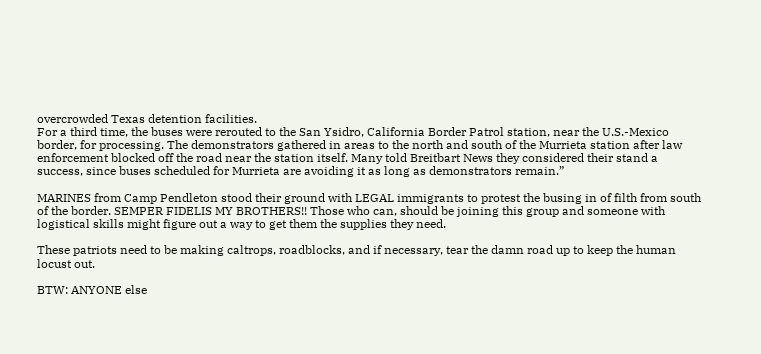overcrowded Texas detention facilities.
For a third time, the buses were rerouted to the San Ysidro, California Border Patrol station, near the U.S.-Mexico border, for processing. The demonstrators gathered in areas to the north and south of the Murrieta station after law enforcement blocked off the road near the station itself. Many told Breitbart News they considered their stand a success, since buses scheduled for Murrieta are avoiding it as long as demonstrators remain.”

MARINES from Camp Pendleton stood their ground with LEGAL immigrants to protest the busing in of filth from south of the border. SEMPER FIDELIS MY BROTHERS!! Those who can, should be joining this group and someone with logistical skills might figure out a way to get them the supplies they need.

These patriots need to be making caltrops, roadblocks, and if necessary, tear the damn road up to keep the human locust out.

BTW: ANYONE else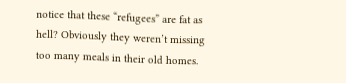notice that these “refugees” are fat as hell? Obviously they weren’t missing too many meals in their old homes.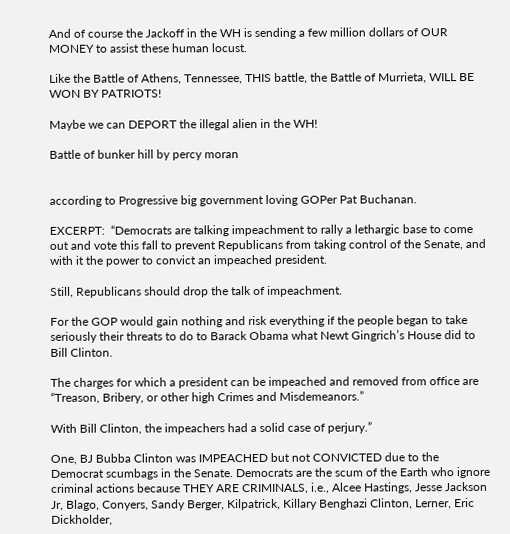And of course the Jackoff in the WH is sending a few million dollars of OUR MONEY to assist these human locust.

Like the Battle of Athens, Tennessee, THIS battle, the Battle of Murrieta, WILL BE WON BY PATRIOTS!

Maybe we can DEPORT the illegal alien in the WH!

Battle of bunker hill by percy moran


according to Progressive big government loving GOPer Pat Buchanan.

EXCERPT:  “Democrats are talking impeachment to rally a lethargic base to come out and vote this fall to prevent Republicans from taking control of the Senate, and with it the power to convict an impeached president.

Still, Republicans should drop the talk of impeachment.

For the GOP would gain nothing and risk everything if the people began to take seriously their threats to do to Barack Obama what Newt Gingrich’s House did to Bill Clinton.

The charges for which a president can be impeached and removed from office are “Treason, Bribery, or other high Crimes and Misdemeanors.”

With Bill Clinton, the impeachers had a solid case of perjury.”

One, BJ Bubba Clinton was IMPEACHED but not CONVICTED due to the Democrat scumbags in the Senate. Democrats are the scum of the Earth who ignore criminal actions because THEY ARE CRIMINALS, i.e., Alcee Hastings, Jesse Jackson Jr, Blago, Conyers, Sandy Berger, Kilpatrick, Killary Benghazi Clinton, Lerner, Eric Dickholder,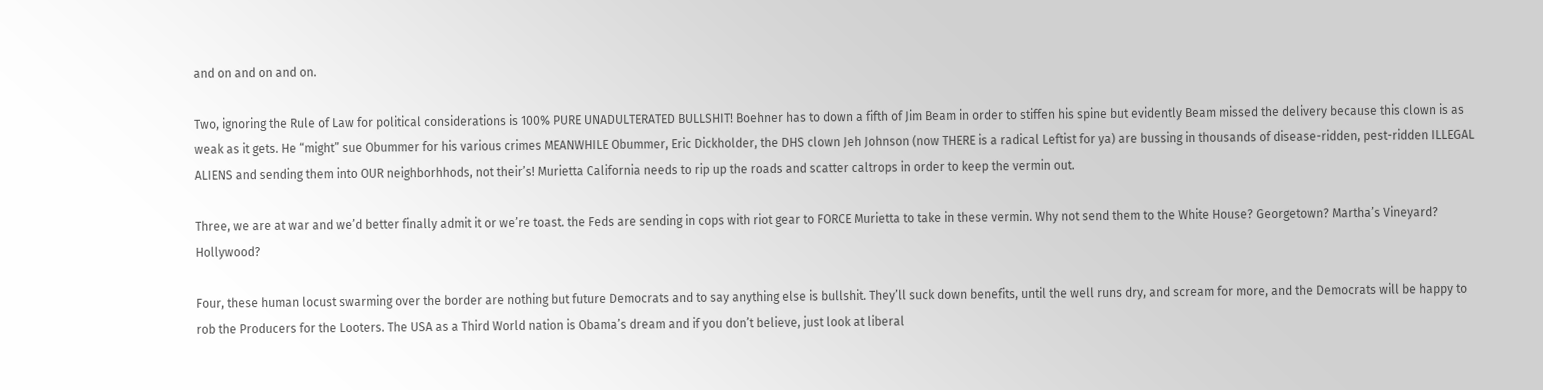and on and on and on.

Two, ignoring the Rule of Law for political considerations is 100% PURE UNADULTERATED BULLSHIT! Boehner has to down a fifth of Jim Beam in order to stiffen his spine but evidently Beam missed the delivery because this clown is as weak as it gets. He “might” sue Obummer for his various crimes MEANWHILE Obummer, Eric Dickholder, the DHS clown Jeh Johnson (now THERE is a radical Leftist for ya) are bussing in thousands of disease-ridden, pest-ridden ILLEGAL ALIENS and sending them into OUR neighborhhods, not their’s! Murietta California needs to rip up the roads and scatter caltrops in order to keep the vermin out.

Three, we are at war and we’d better finally admit it or we’re toast. the Feds are sending in cops with riot gear to FORCE Murietta to take in these vermin. Why not send them to the White House? Georgetown? Martha’s Vineyard? Hollywood?

Four, these human locust swarming over the border are nothing but future Democrats and to say anything else is bullshit. They’ll suck down benefits, until the well runs dry, and scream for more, and the Democrats will be happy to rob the Producers for the Looters. The USA as a Third World nation is Obama’s dream and if you don’t believe, just look at liberal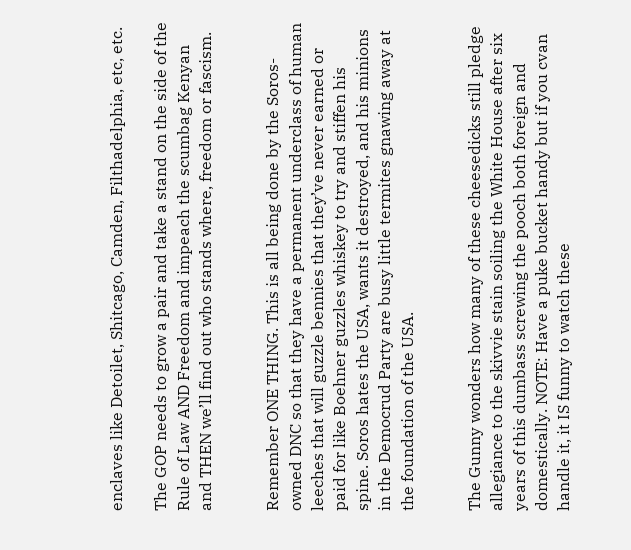enclaves like Detoilet, Shitcago, Camden, Filthadelphia, etc, etc.

The GOP needs to grow a pair and take a stand on the side of the Rule of Law AND Freedom and impeach the scumbag Kenyan and THEN we’ll find out who stands where, freedom or fascism.


Remember ONE THING. This is all being done by the Soros-owned DNC so that they have a permanent underclass of human leeches that will guzzle bennies that they’ve never earned or paid for like Boehner guzzles whiskey to try and stiffen his spine. Soros hates the USA, wants it destroyed, and his minions in the Democrud Party are busy little termites gnawing away at the foundation of the USA.


The Gunny wonders how many of these cheesedicks still pledge allegiance to the skivvie stain soiling the White House after six years of this dumbass screwing the pooch both foreign and domestically. NOTE: Have a puke bucket handy but if you cvan handle it, it IS funny to watch these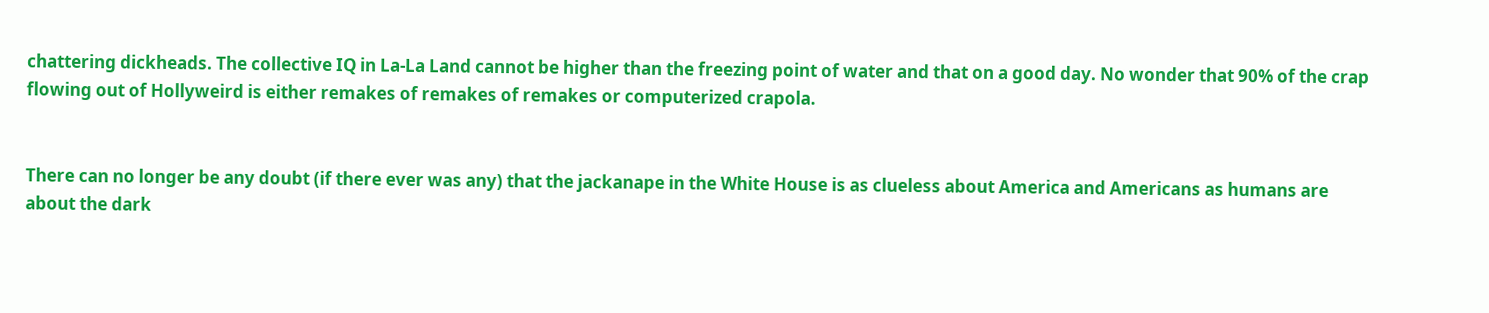chattering dickheads. The collective IQ in La-La Land cannot be higher than the freezing point of water and that on a good day. No wonder that 90% of the crap flowing out of Hollyweird is either remakes of remakes of remakes or computerized crapola.


There can no longer be any doubt (if there ever was any) that the jackanape in the White House is as clueless about America and Americans as humans are about the dark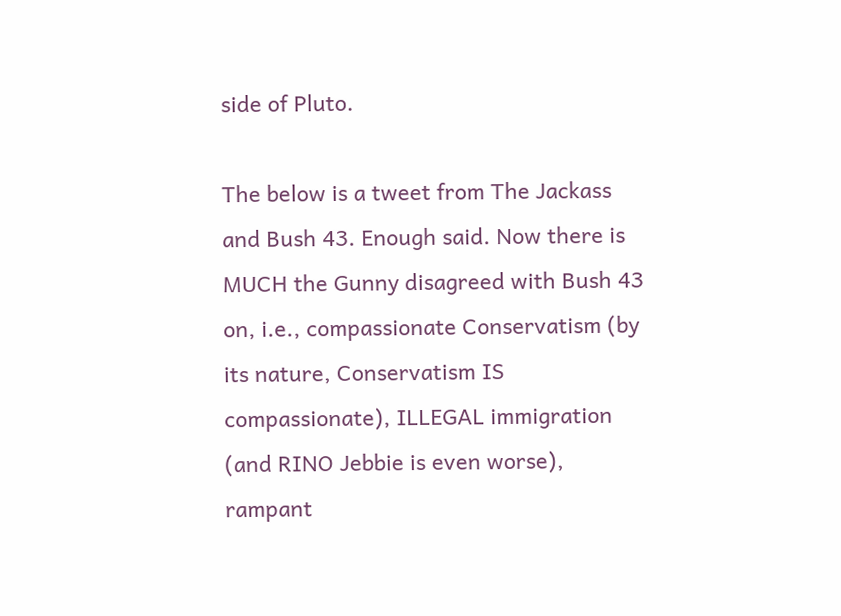side of Pluto.

The below is a tweet from The Jackass and Bush 43. Enough said. Now there is MUCH the Gunny disagreed with Bush 43 on, i.e., compassionate Conservatism (by its nature, Conservatism IS compassionate), ILLEGAL immigration (and RINO Jebbie is even worse), rampant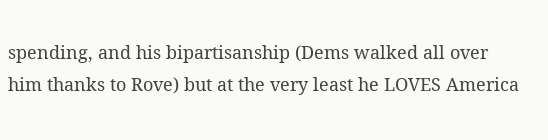spending, and his bipartisanship (Dems walked all over him thanks to Rove) but at the very least he LOVES America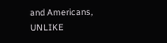and Americans, UNLIKE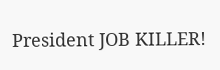President JOB KILLER!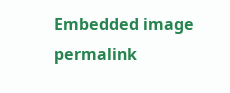Embedded image permalink